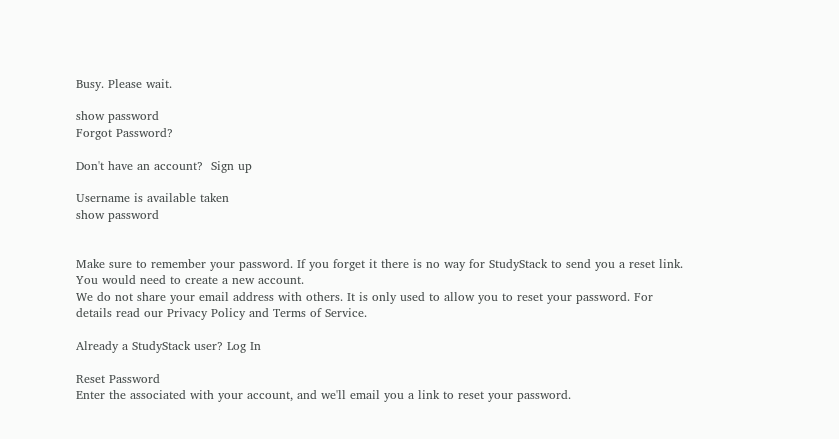Busy. Please wait.

show password
Forgot Password?

Don't have an account?  Sign up

Username is available taken
show password


Make sure to remember your password. If you forget it there is no way for StudyStack to send you a reset link. You would need to create a new account.
We do not share your email address with others. It is only used to allow you to reset your password. For details read our Privacy Policy and Terms of Service.

Already a StudyStack user? Log In

Reset Password
Enter the associated with your account, and we'll email you a link to reset your password.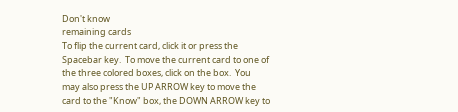Don't know
remaining cards
To flip the current card, click it or press the Spacebar key.  To move the current card to one of the three colored boxes, click on the box.  You may also press the UP ARROW key to move the card to the "Know" box, the DOWN ARROW key to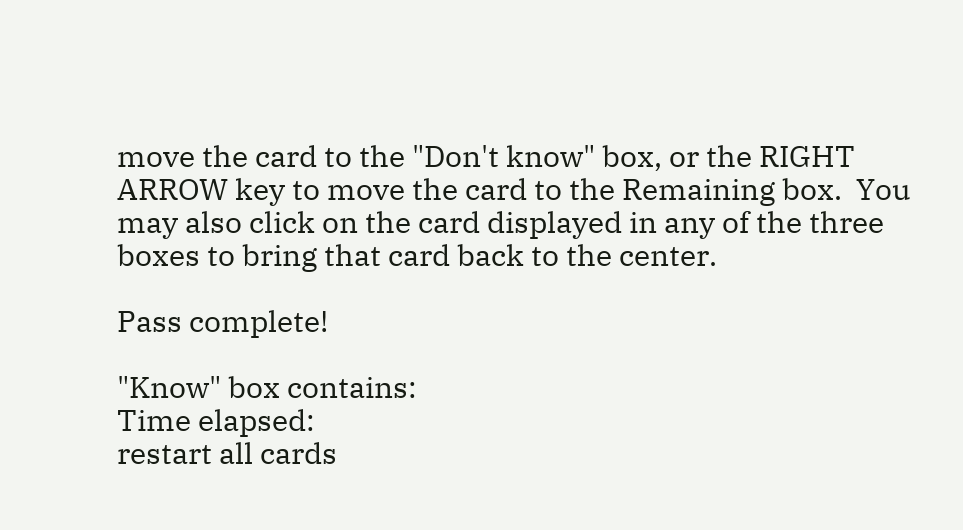move the card to the "Don't know" box, or the RIGHT ARROW key to move the card to the Remaining box.  You may also click on the card displayed in any of the three boxes to bring that card back to the center.

Pass complete!

"Know" box contains:
Time elapsed:
restart all cards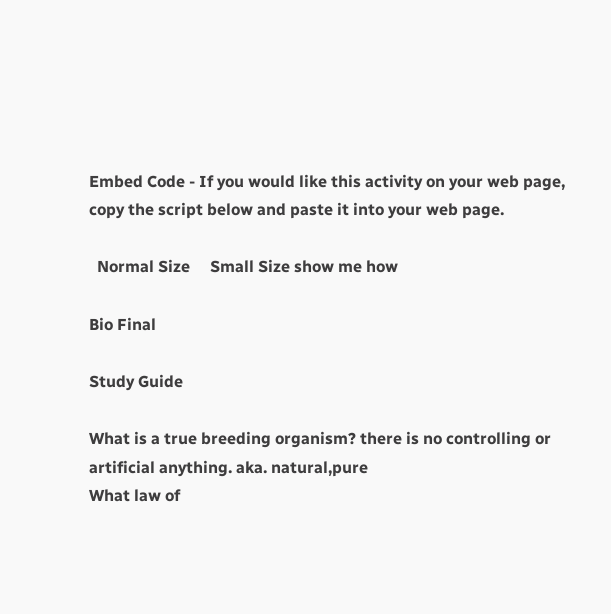Embed Code - If you would like this activity on your web page, copy the script below and paste it into your web page.

  Normal Size     Small Size show me how

Bio Final

Study Guide

What is a true breeding organism? there is no controlling or artificial anything. aka. natural,pure
What law of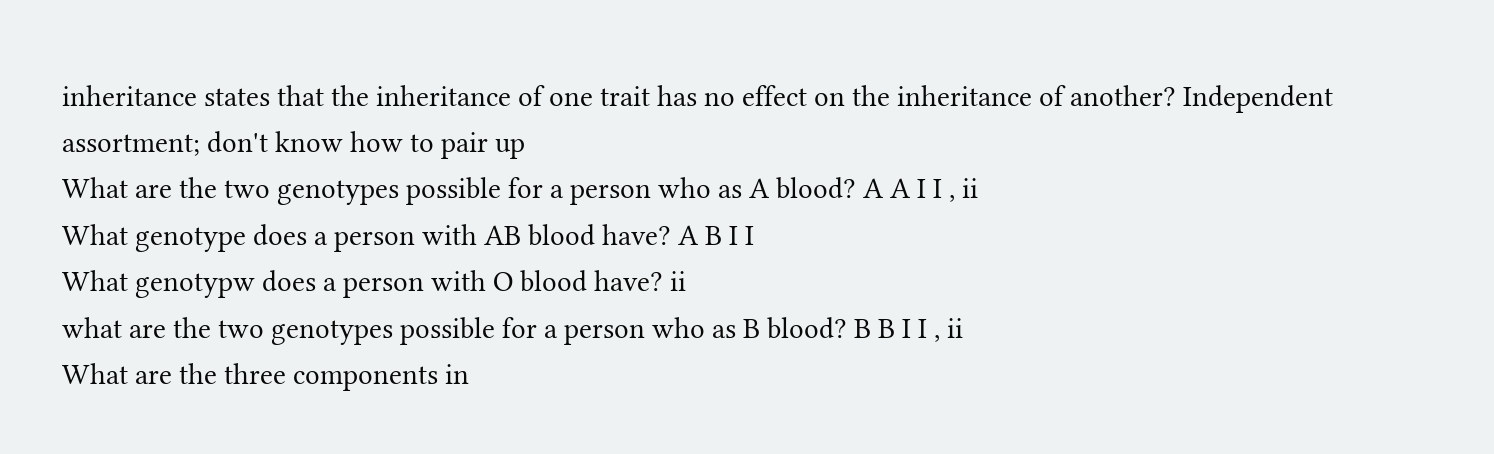inheritance states that the inheritance of one trait has no effect on the inheritance of another? Independent assortment; don't know how to pair up
What are the two genotypes possible for a person who as A blood? A A I I , ii
What genotype does a person with AB blood have? A B I I
What genotypw does a person with O blood have? ii
what are the two genotypes possible for a person who as B blood? B B I I , ii
What are the three components in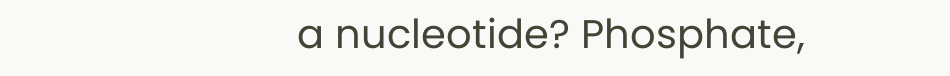a nucleotide? Phosphate,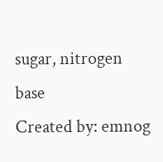sugar, nitrogen base
Created by: emnog